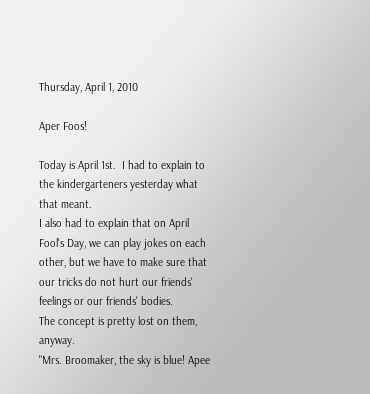Thursday, April 1, 2010

Aper Foos!

Today is April 1st.  I had to explain to the kindergarteners yesterday what that meant.
I also had to explain that on April Fool's Day, we can play jokes on each other, but we have to make sure that our tricks do not hurt our friends' feelings or our friends' bodies.
The concept is pretty lost on them, anyway.
"Mrs. Broomaker, the sky is blue! Apee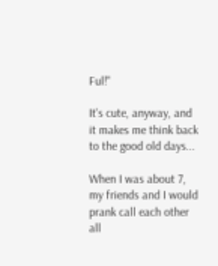Ful!"

It's cute, anyway, and it makes me think back to the good old days...

When I was about 7, my friends and I would prank call each other all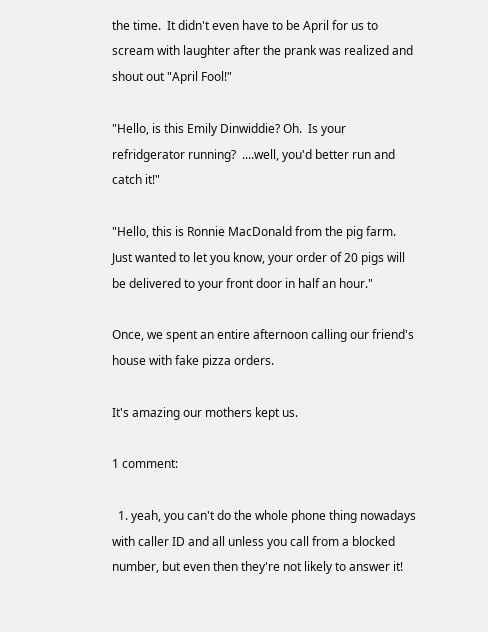the time.  It didn't even have to be April for us to scream with laughter after the prank was realized and shout out "April Fool!"

"Hello, is this Emily Dinwiddie? Oh.  Is your refridgerator running?  ....well, you'd better run and catch it!"

"Hello, this is Ronnie MacDonald from the pig farm.  Just wanted to let you know, your order of 20 pigs will be delivered to your front door in half an hour."

Once, we spent an entire afternoon calling our friend's house with fake pizza orders.

It's amazing our mothers kept us.

1 comment:

  1. yeah, you can't do the whole phone thing nowadays with caller ID and all unless you call from a blocked number, but even then they're not likely to answer it!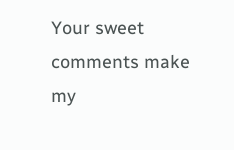Your sweet comments make my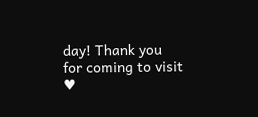day! Thank you for coming to visit ♥